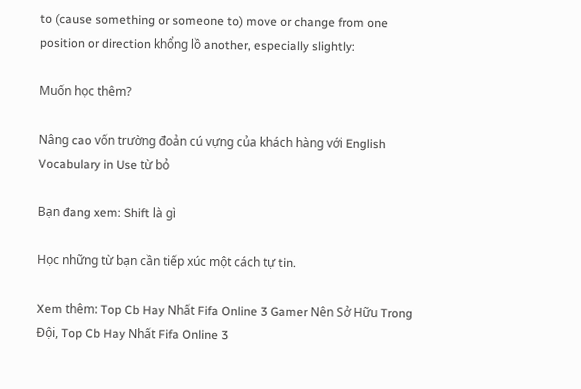to (cause something or someone to) move or change from one position or direction khổng lồ another, especially slightly:

Muốn học thêm?

Nâng cao vốn trường đoản cú vựng của khách hàng với English Vocabulary in Use từ bỏ

Bạn đang xem: Shift là gì

Học những từ bạn cần tiếp xúc một cách tự tin.

Xem thêm: Top Cb Hay Nhất Fifa Online 3 Gamer Nên Sở Hữu Trong Đội, Top Cb Hay Nhất Fifa Online 3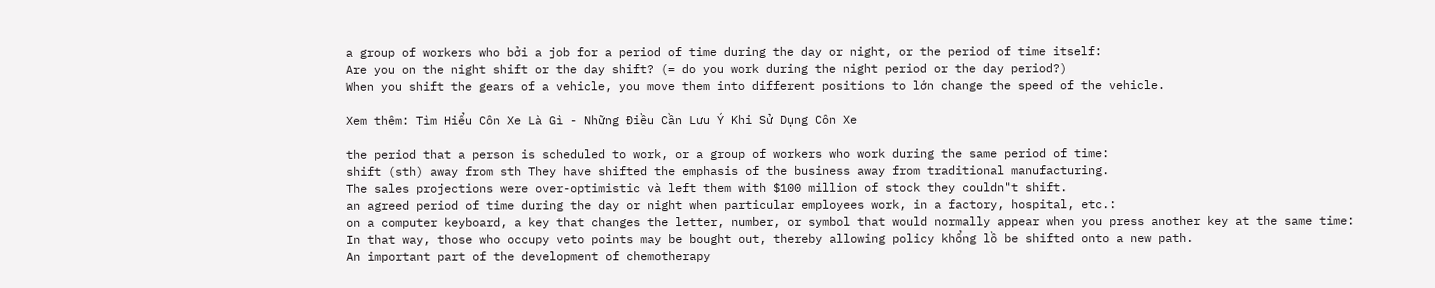a group of workers who bởi a job for a period of time during the day or night, or the period of time itself:
Are you on the night shift or the day shift? (= do you work during the night period or the day period?)
When you shift the gears of a vehicle, you move them into different positions to lớn change the speed of the vehicle.

Xem thêm: Tìm Hiểu Côn Xe Là Gì - Những Điều Cần Lưu Ý Khi Sử Dụng Côn Xe

the period that a person is scheduled to work, or a group of workers who work during the same period of time:
shift (sth) away from sth They have shifted the emphasis of the business away from traditional manufacturing.
The sales projections were over-optimistic và left them with $100 million of stock they couldn"t shift.
an agreed period of time during the day or night when particular employees work, in a factory, hospital, etc.:
on a computer keyboard, a key that changes the letter, number, or symbol that would normally appear when you press another key at the same time:
In that way, those who occupy veto points may be bought out, thereby allowing policy khổng lồ be shifted onto a new path.
An important part of the development of chemotherapy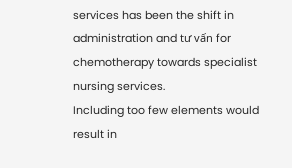services has been the shift in administration and tư vấn for chemotherapy towards specialist nursing services.
Including too few elements would result in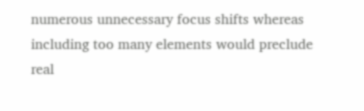numerous unnecessary focus shifts whereas including too many elements would preclude real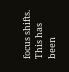focus shifts.
This has been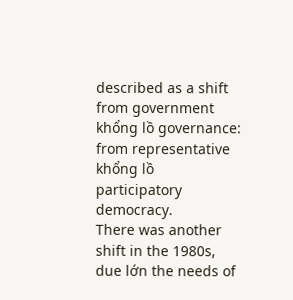described as a shift from government khổng lồ governance: from representative khổng lồ participatory democracy.
There was another shift in the 1980s, due lớn the needs of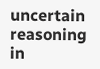uncertain reasoning in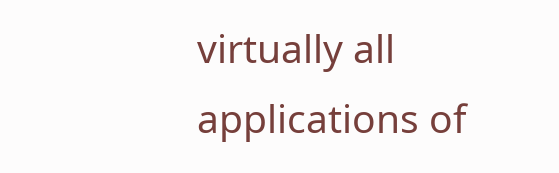virtually all applications of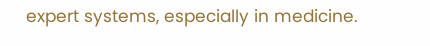expert systems, especially in medicine.